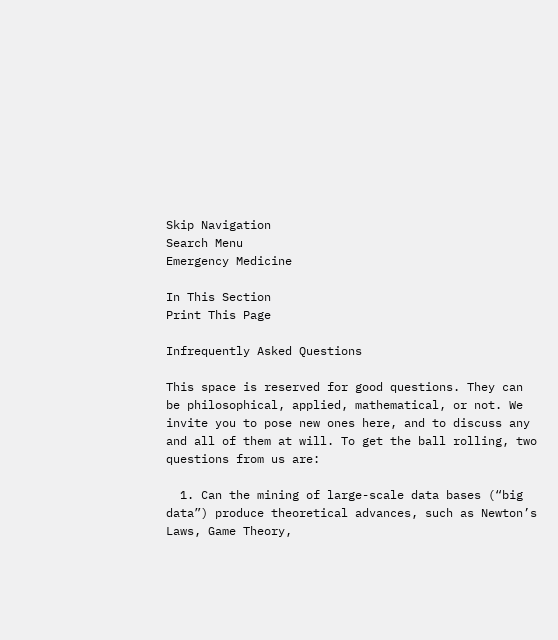Skip Navigation
Search Menu
Emergency Medicine

In This Section
Print This Page

Infrequently Asked Questions

This space is reserved for good questions. They can be philosophical, applied, mathematical, or not. We invite you to pose new ones here, and to discuss any and all of them at will. To get the ball rolling, two questions from us are:

  1. Can the mining of large-scale data bases (“big data”) produce theoretical advances, such as Newton’s Laws, Game Theory,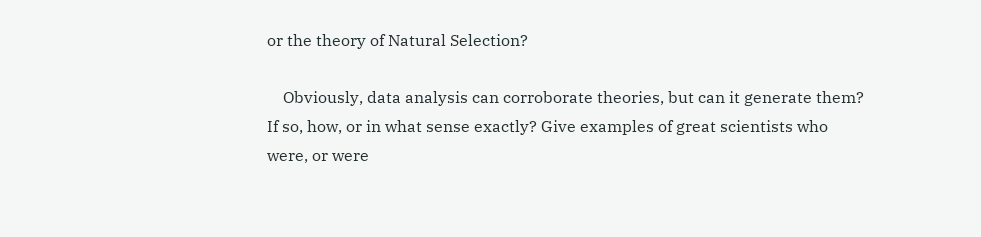or the theory of Natural Selection?

    Obviously, data analysis can corroborate theories, but can it generate them? If so, how, or in what sense exactly? Give examples of great scientists who were, or were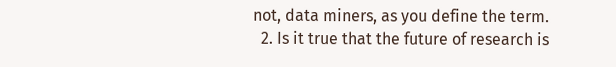not, data miners, as you define the term.
  2. Is it true that the future of research is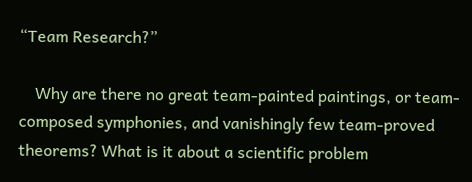“Team Research?”

    Why are there no great team-painted paintings, or team-composed symphonies, and vanishingly few team-proved theorems? What is it about a scientific problem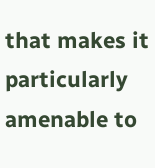that makes it particularly amenable to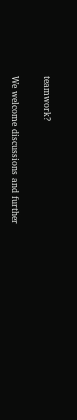teamwork?


We welcome discussions and further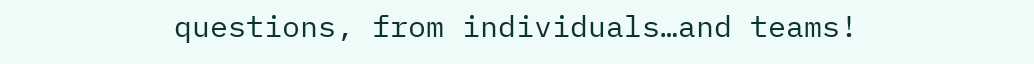questions, from individuals…and teams!